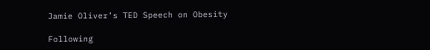Jamie Oliver’s TED Speech on Obesity

Following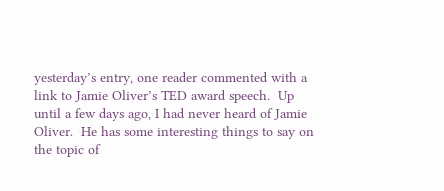yesterday’s entry, one reader commented with a link to Jamie Oliver’s TED award speech.  Up until a few days ago, I had never heard of Jamie Oliver.  He has some interesting things to say on the topic of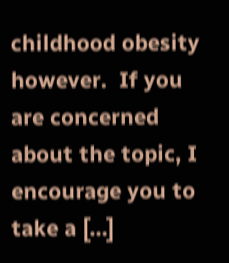childhood obesity however.  If you are concerned about the topic, I encourage you to take a […]